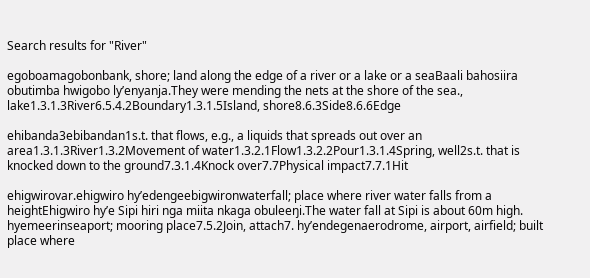Search results for "River"

egoboamagobonbank, shore; land along the edge of a river or a lake or a seaBaali bahosiira obutimba hwigobo lyʼenyanja.They were mending the nets at the shore of the sea., lake1.3.1.3River6.5.4.2Boundary1.3.1.5Island, shore8.6.3Side8.6.6Edge

ehibanda3ebibandan1s.t. that flows, e.g., a liquids that spreads out over an area1.3.1.3River1.3.2Movement of water1.3.2.1Flow1.3.2.2Pour1.3.1.4Spring, well2s.t. that is knocked down to the ground7.3.1.4Knock over7.7Physical impact7.7.1Hit

ehigwirovar.ehigwiro hyʼedengeebigwironwaterfall; place where river water falls from a heightEhigwiro hyʼe Sipi hiri nga miita nkaga obuleeŋi.The water fall at Sipi is about 60m high. hyemeerinseaport; mooring place7.5.2Join, attach7. hyʼendegenaerodrome, airport, airfield; built place where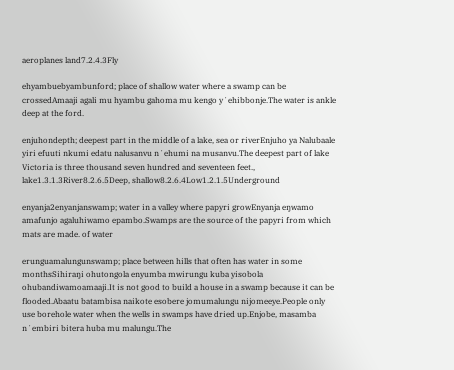aeroplanes land7.2.4.3Fly

ehyambuebyambunford; place of shallow water where a swamp can be crossedAmaaji agali mu hyambu gahoma mu kengo yʼehibbonje.The water is ankle deep at the ford.

enjuhondepth; deepest part in the middle of a lake, sea or riverEnjuho ya Nalubaale yiri efuuti nkumi edatu nalusanvu nʼehumi na musanvu.The deepest part of lake Victoria is three thousand seven hundred and seventeen feet., lake1.3.1.3River8.2.6.5Deep, shallow8.2.6.4Low1.2.1.5Underground

enyanja2enyanjanswamp; water in a valley where papyri growEnyanja eŋwamo amafunjo agaluhiwamo epambo.Swamps are the source of the papyri from which mats are made. of water

erunguamalungunswamp; place between hills that often has water in some monthsSihiraŋi ohutongola enyumba mwirungu kuba yisobola ohubandiwamoamaaji.It is not good to build a house in a swamp because it can be flooded.Abaatu batambisa naikote esobere jomumalungu nijomeeye.People only use borehole water when the wells in swamps have dried up.Enjobe, masamba nʼembiri bitera huba mu malungu.The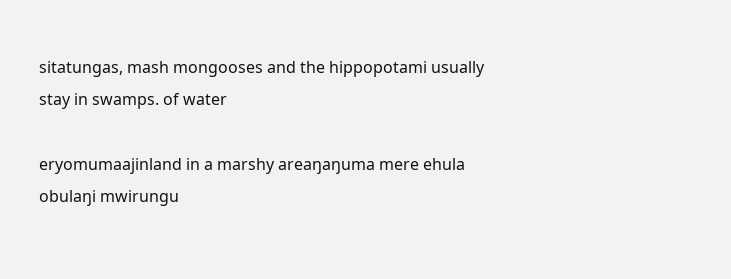sitatungas, mash mongooses and the hippopotami usually stay in swamps. of water

eryomumaajinland in a marshy areaŋaŋuma mere ehula obulaŋi mwirungu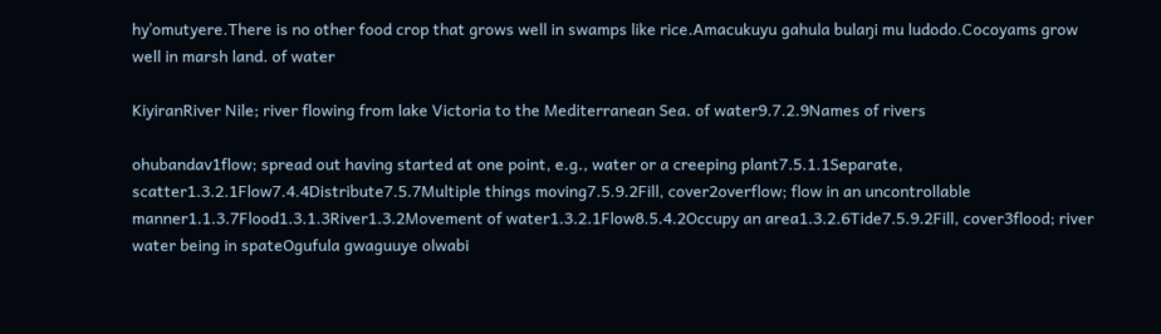hyʼomutyere.There is no other food crop that grows well in swamps like rice.Amacukuyu gahula bulaŋi mu ludodo.Cocoyams grow well in marsh land. of water

KiyiranRiver Nile; river flowing from lake Victoria to the Mediterranean Sea. of water9.7.2.9Names of rivers

ohubandav1flow; spread out having started at one point, e.g., water or a creeping plant7.5.1.1Separate, scatter1.3.2.1Flow7.4.4Distribute7.5.7Multiple things moving7.5.9.2Fill, cover2overflow; flow in an uncontrollable manner1.1.3.7Flood1.3.1.3River1.3.2Movement of water1.3.2.1Flow8.5.4.2Occupy an area1.3.2.6Tide7.5.9.2Fill, cover3flood; river water being in spateOgufula gwaguuye olwabi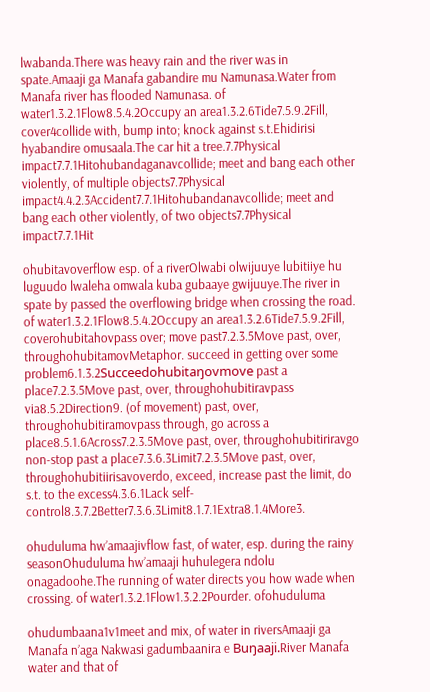lwabanda.There was heavy rain and the river was in spate.Amaaji ga Manafa gabandire mu Namunasa.Water from Manafa river has flooded Namunasa. of water1.3.2.1Flow8.5.4.2Occupy an area1.3.2.6Tide7.5.9.2Fill, cover4collide with, bump into; knock against s.t.Ehidirisi hyabandire omusaala.The car hit a tree.7.7Physical impact7.7.1Hitohubandaganavcollide; meet and bang each other violently, of multiple objects7.7Physical impact4.4.2.3Accident7.7.1Hitohubandanavcollide; meet and bang each other violently, of two objects7.7Physical impact7.7.1Hit

ohubitavoverflow esp. of a riverOlwabi olwijuuye lubitiiye hu luguudo lwaleha omwala kuba gubaaye gwijuuye.The river in spate by passed the overflowing bridge when crossing the road. of water1.3.2.1Flow8.5.4.2Occupy an area1.3.2.6Tide7.5.9.2Fill, coverohubitahovpass over; move past7.2.3.5Move past, over, throughohubitamovMetaphor. succeed in getting over some problem6.1.3.2Succeedohubitaŋovmove past a place7.2.3.5Move past, over, throughohubitiravpass via8.5.2Direction9. (of movement) past, over, throughohubitiramovpass through, go across a place8.5.1.6Across7.2.3.5Move past, over, throughohubitiriravgo non-stop past a place7.3.6.3Limit7.2.3.5Move past, over, throughohubitiirisavoverdo, exceed, increase past the limit, do s.t. to the excess4.3.6.1Lack self-control8.3.7.2Better7.3.6.3Limit8.1.7.1Extra8.1.4More3.

ohuduluma hwʼamaajivflow fast, of water, esp. during the rainy seasonOhuduluma hwʼamaaji huhulegera ndolu onagadoohe.The running of water directs you how wade when crossing. of water1.3.2.1Flow1.3.2.2Pourder. ofohuduluma

ohudumbaana1v1meet and mix, of water in riversAmaaji ga Manafa nʼaga Nakwasi gadumbaanira e Buŋaaji.River Manafa water and that of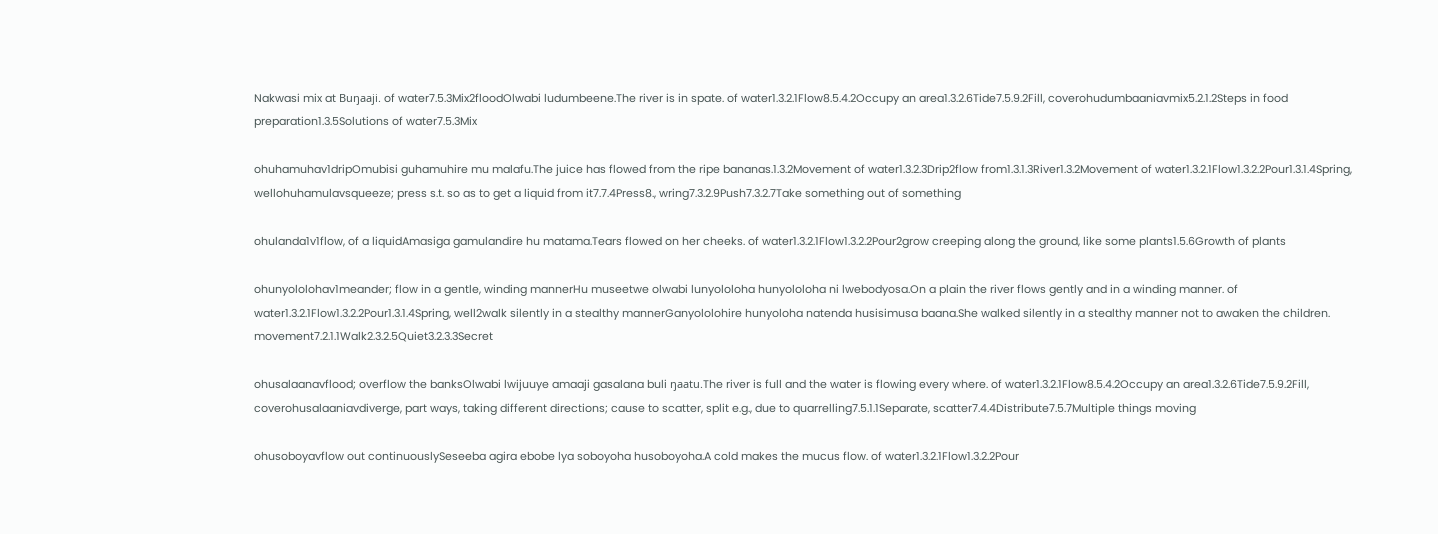Nakwasi mix at Buŋaaji. of water7.5.3Mix2floodOlwabi ludumbeene.The river is in spate. of water1.3.2.1Flow8.5.4.2Occupy an area1.3.2.6Tide7.5.9.2Fill, coverohudumbaaniavmix5.2.1.2Steps in food preparation1.3.5Solutions of water7.5.3Mix

ohuhamuhav1dripOmubisi guhamuhire mu malafu.The juice has flowed from the ripe bananas.1.3.2Movement of water1.3.2.3Drip2flow from1.3.1.3River1.3.2Movement of water1.3.2.1Flow1.3.2.2Pour1.3.1.4Spring, wellohuhamulavsqueeze; press s.t. so as to get a liquid from it7.7.4Press8., wring7.3.2.9Push7.3.2.7Take something out of something

ohulanda1v1flow, of a liquidAmasiga gamulandire hu matama.Tears flowed on her cheeks. of water1.3.2.1Flow1.3.2.2Pour2grow creeping along the ground, like some plants1.5.6Growth of plants

ohunyololohav1meander; flow in a gentle, winding mannerHu museetwe olwabi lunyololoha hunyololoha ni lwebodyosa.On a plain the river flows gently and in a winding manner. of water1.3.2.1Flow1.3.2.2Pour1.3.1.4Spring, well2walk silently in a stealthy mannerGanyololohire hunyoloha natenda husisimusa baana.She walked silently in a stealthy manner not to awaken the children. movement7.2.1.1Walk2.3.2.5Quiet3.2.3.3Secret

ohusalaanavflood; overflow the banksOlwabi lwijuuye amaaji gasalana buli ŋaatu.The river is full and the water is flowing every where. of water1.3.2.1Flow8.5.4.2Occupy an area1.3.2.6Tide7.5.9.2Fill, coverohusalaaniavdiverge, part ways, taking different directions; cause to scatter, split e.g., due to quarrelling7.5.1.1Separate, scatter7.4.4Distribute7.5.7Multiple things moving

ohusoboyavflow out continuouslySeseeba agira ebobe lya soboyoha husoboyoha.A cold makes the mucus flow. of water1.3.2.1Flow1.3.2.2Pour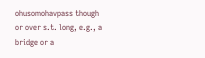ohusomohavpass though or over s.t. long, e.g., a bridge or a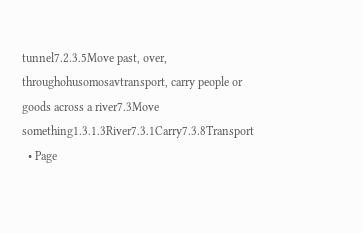tunnel7.2.3.5Move past, over, throughohusomosavtransport, carry people or goods across a river7.3Move something1.3.1.3River7.3.1Carry7.3.8Transport
  • Page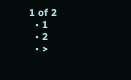1 of 2
  • 1
  • 2
  • >